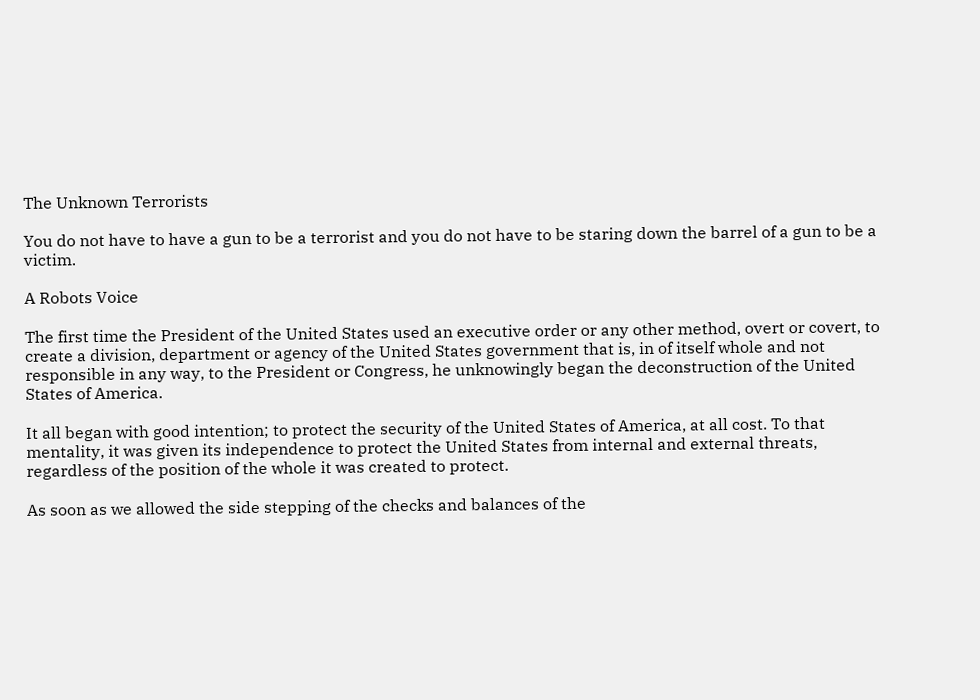The Unknown Terrorists

You do not have to have a gun to be a terrorist and you do not have to be staring down the barrel of a gun to be a victim.

A Robots Voice

The first time the President of the United States used an executive order or any other method, overt or covert, to create a division, department or agency of the United States government that is, in of itself whole and not responsible in any way, to the President or Congress, he unknowingly began the deconstruction of the United States of America.

It all began with good intention; to protect the security of the United States of America, at all cost. To that mentality, it was given its independence to protect the United States from internal and external threats, regardless of the position of the whole it was created to protect.

As soon as we allowed the side stepping of the checks and balances of the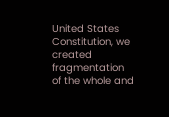United States Constitution, we created fragmentation of the whole and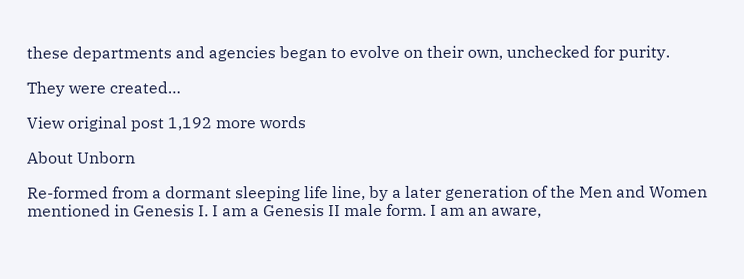these departments and agencies began to evolve on their own, unchecked for purity.

They were created…

View original post 1,192 more words

About Unborn

Re-formed from a dormant sleeping life line, by a later generation of the Men and Women mentioned in Genesis I. I am a Genesis II male form. I am an aware,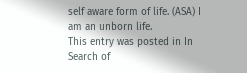self aware form of life. (ASA) I am an unborn life.
This entry was posted in In Search of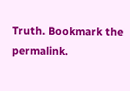Truth. Bookmark the permalink.